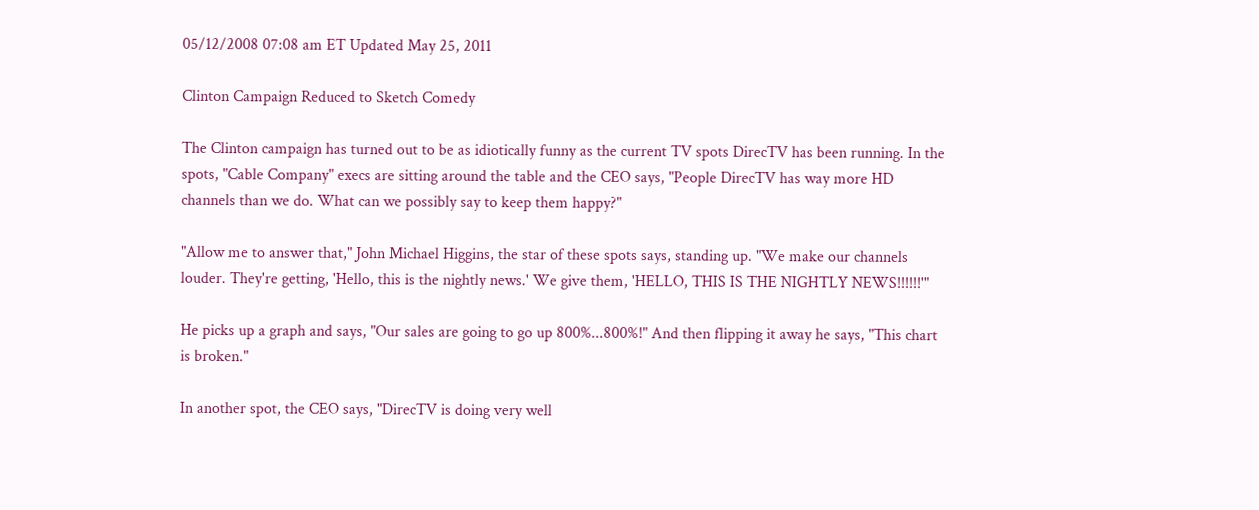05/12/2008 07:08 am ET Updated May 25, 2011

Clinton Campaign Reduced to Sketch Comedy

The Clinton campaign has turned out to be as idiotically funny as the current TV spots DirecTV has been running. In the spots, "Cable Company" execs are sitting around the table and the CEO says, "People DirecTV has way more HD channels than we do. What can we possibly say to keep them happy?"

"Allow me to answer that," John Michael Higgins, the star of these spots says, standing up. "We make our channels louder. They're getting, 'Hello, this is the nightly news.' We give them, 'HELLO, THIS IS THE NIGHTLY NEWS!!!!!!'"

He picks up a graph and says, "Our sales are going to go up 800%...800%!" And then flipping it away he says, "This chart is broken."

In another spot, the CEO says, "DirecTV is doing very well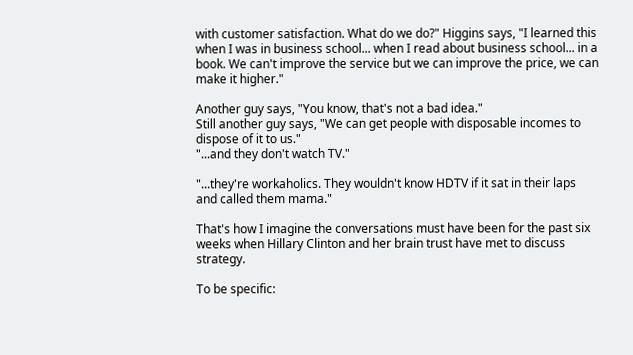with customer satisfaction. What do we do?" Higgins says, "I learned this when I was in business school... when I read about business school... in a book. We can't improve the service but we can improve the price, we can make it higher."

Another guy says, "You know, that's not a bad idea."
Still another guy says, "We can get people with disposable incomes to dispose of it to us."
"...and they don't watch TV."

"...they're workaholics. They wouldn't know HDTV if it sat in their laps and called them mama."

That's how I imagine the conversations must have been for the past six weeks when Hillary Clinton and her brain trust have met to discuss strategy.

To be specific: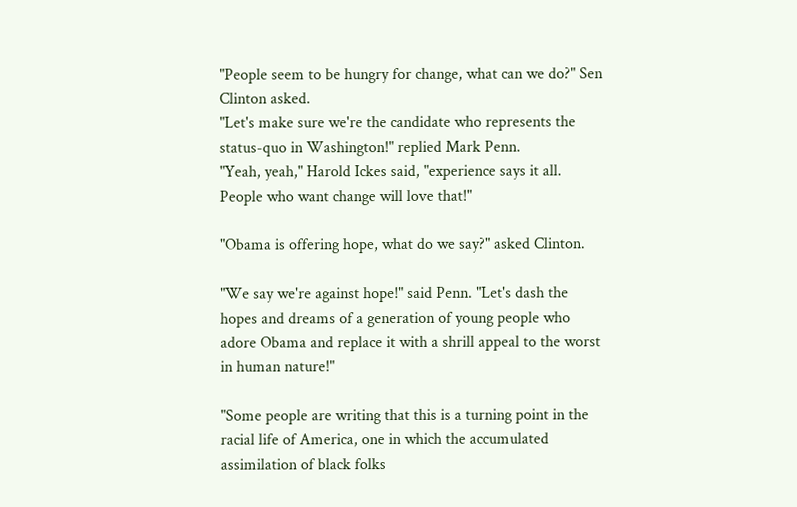"People seem to be hungry for change, what can we do?" Sen Clinton asked.
"Let's make sure we're the candidate who represents the status-quo in Washington!" replied Mark Penn.
"Yeah, yeah," Harold Ickes said, "experience says it all. People who want change will love that!"

"Obama is offering hope, what do we say?" asked Clinton.

"We say we're against hope!" said Penn. "Let's dash the hopes and dreams of a generation of young people who adore Obama and replace it with a shrill appeal to the worst in human nature!"

"Some people are writing that this is a turning point in the racial life of America, one in which the accumulated assimilation of black folks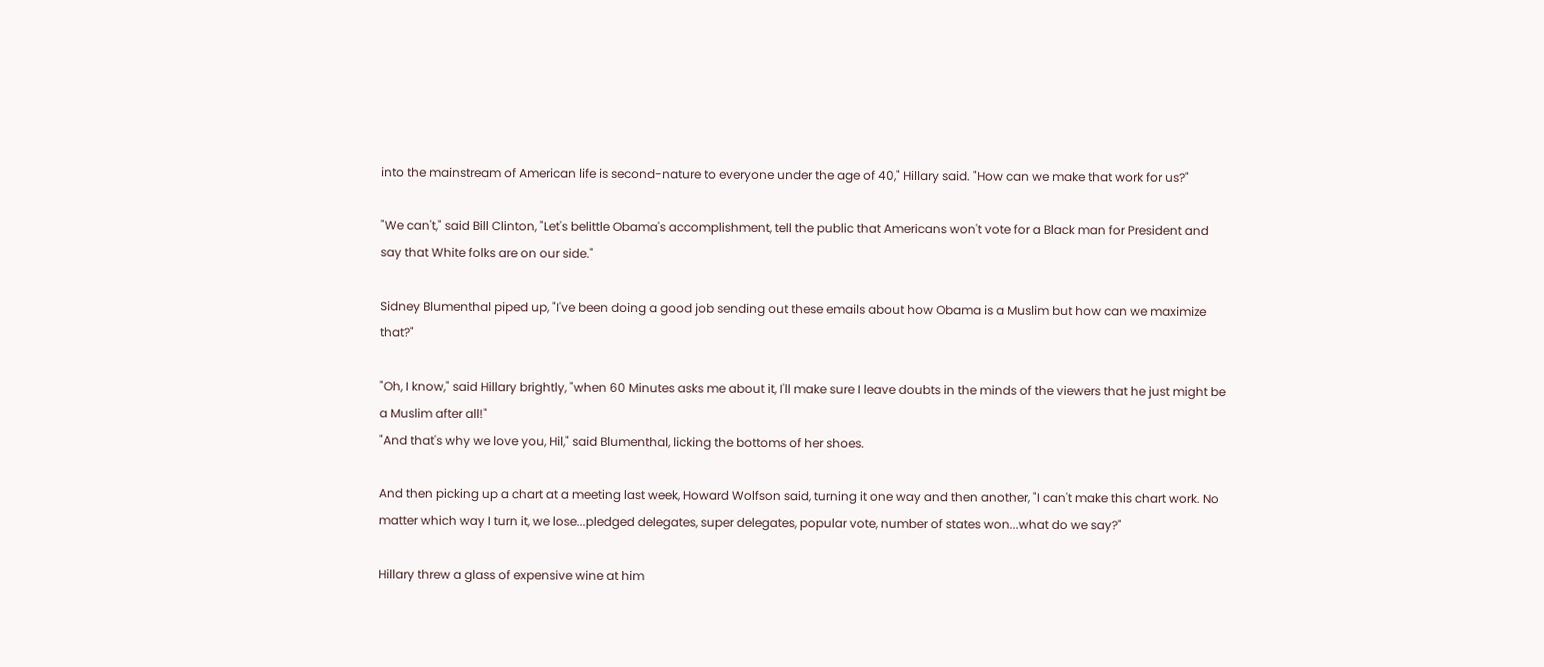into the mainstream of American life is second-nature to everyone under the age of 40," Hillary said. "How can we make that work for us?"

"We can't," said Bill Clinton, "Let's belittle Obama's accomplishment, tell the public that Americans won't vote for a Black man for President and say that White folks are on our side."

Sidney Blumenthal piped up, "I've been doing a good job sending out these emails about how Obama is a Muslim but how can we maximize that?"

"Oh, I know," said Hillary brightly, "when 60 Minutes asks me about it, I'll make sure I leave doubts in the minds of the viewers that he just might be a Muslim after all!"
"And that's why we love you, Hil," said Blumenthal, licking the bottoms of her shoes.

And then picking up a chart at a meeting last week, Howard Wolfson said, turning it one way and then another, "I can't make this chart work. No matter which way I turn it, we lose...pledged delegates, super delegates, popular vote, number of states won...what do we say?"

Hillary threw a glass of expensive wine at him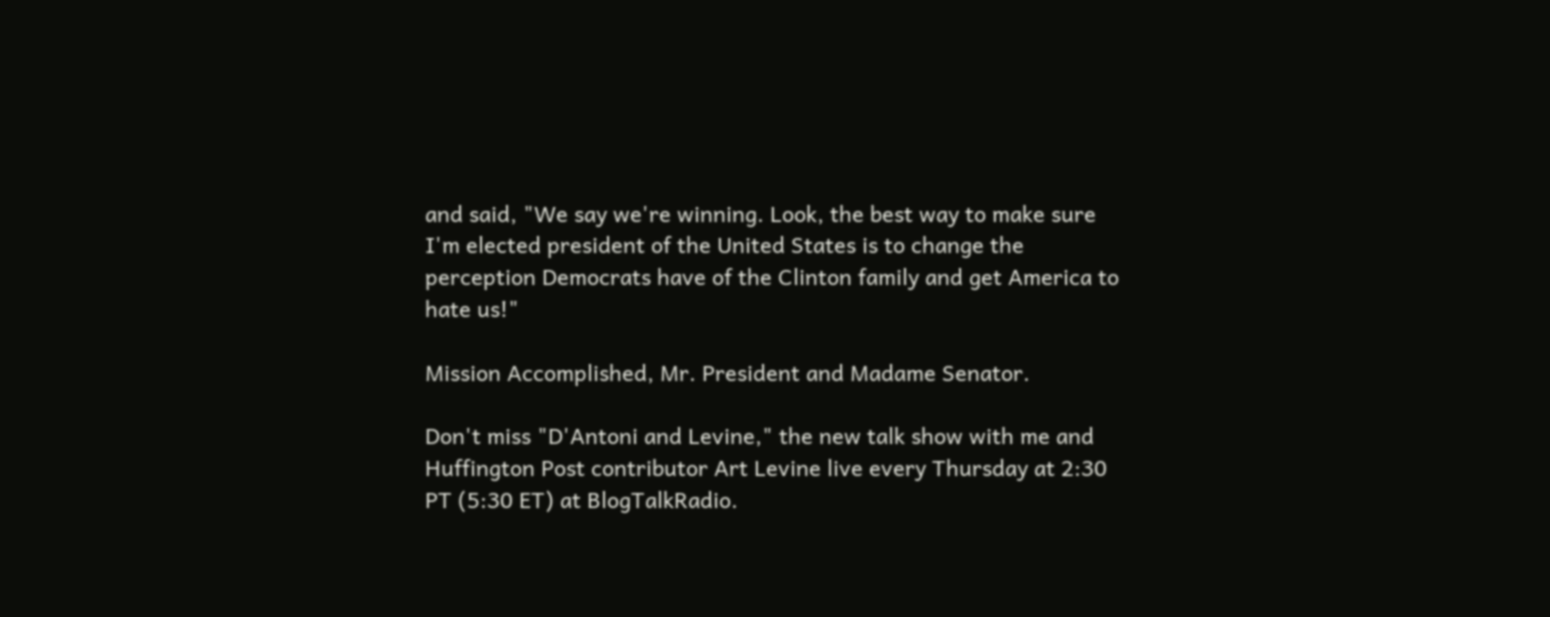and said, "We say we're winning. Look, the best way to make sure I'm elected president of the United States is to change the perception Democrats have of the Clinton family and get America to hate us!"

Mission Accomplished, Mr. President and Madame Senator.

Don't miss "D'Antoni and Levine," the new talk show with me and Huffington Post contributor Art Levine live every Thursday at 2:30 PT (5:30 ET) at BlogTalkRadio.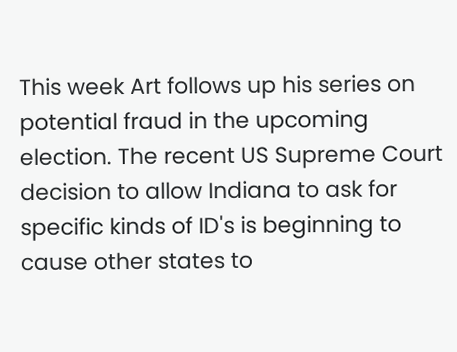This week Art follows up his series on potential fraud in the upcoming election. The recent US Supreme Court decision to allow Indiana to ask for specific kinds of ID's is beginning to cause other states to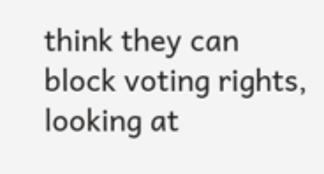think they can block voting rights, looking at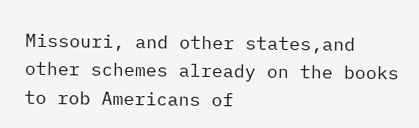Missouri, and other states,and other schemes already on the books to rob Americans of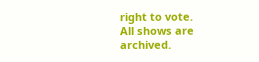right to vote.
All shows are archived.